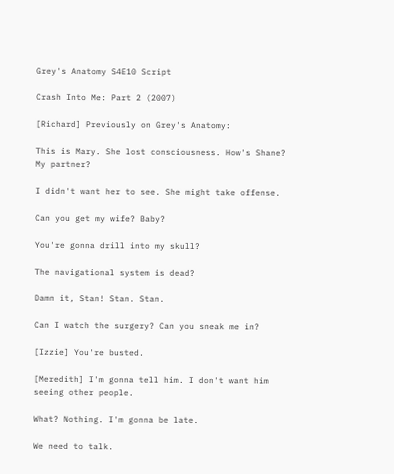Grey's Anatomy S4E10 Script

Crash Into Me: Part 2 (2007)

[Richard] Previously on Grey's Anatomy:

This is Mary. She lost consciousness. How's Shane? My partner?

I didn't want her to see. She might take offense.

Can you get my wife? Baby?

You're gonna drill into my skull?

The navigational system is dead?

Damn it, Stan! Stan. Stan.

Can I watch the surgery? Can you sneak me in?

[Izzie] You're busted.

[Meredith] I'm gonna tell him. I don't want him seeing other people.

What? Nothing. I'm gonna be late.

We need to talk.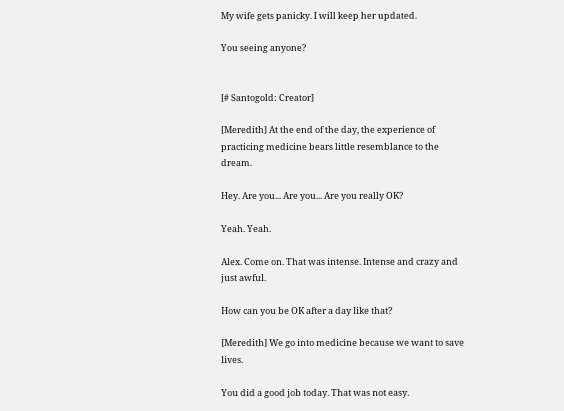My wife gets panicky. I will keep her updated.

You seeing anyone?


[# Santogold: Creator]

[Meredith] At the end of the day, the experience of practicing medicine bears little resemblance to the dream.

Hey. Are you... Are you... Are you really OK?

Yeah. Yeah.

Alex. Come on. That was intense. Intense and crazy and just awful.

How can you be OK after a day like that?

[Meredith] We go into medicine because we want to save lives.

You did a good job today. That was not easy.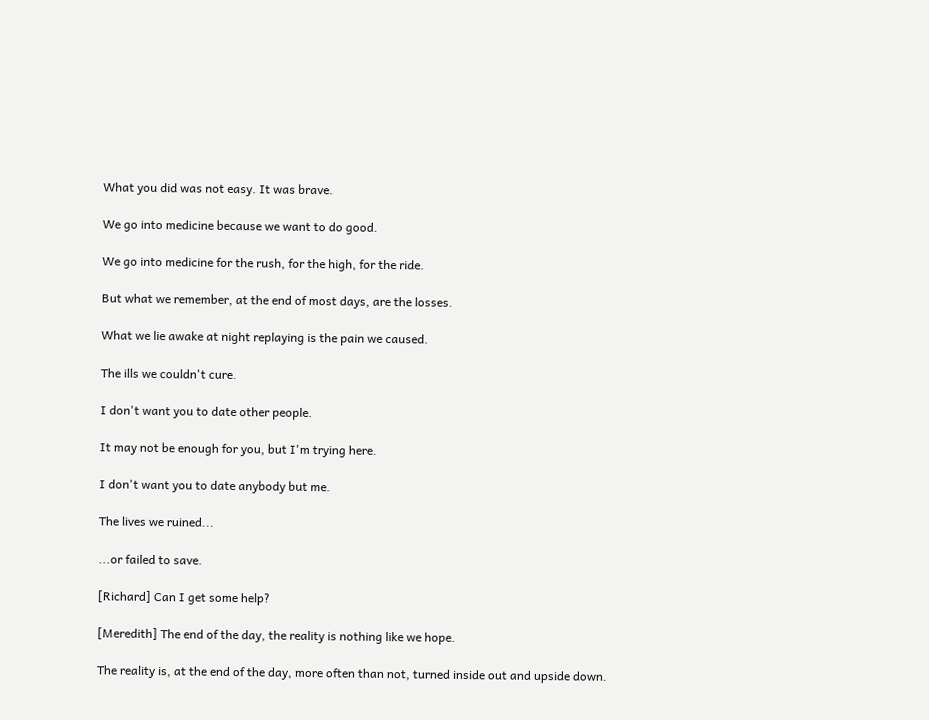What you did was not easy. It was brave.

We go into medicine because we want to do good.

We go into medicine for the rush, for the high, for the ride.

But what we remember, at the end of most days, are the losses.

What we lie awake at night replaying is the pain we caused.

The ills we couldn't cure.

I don't want you to date other people.

It may not be enough for you, but I'm trying here.

I don't want you to date anybody but me.

The lives we ruined...

...or failed to save.

[Richard] Can I get some help?

[Meredith] The end of the day, the reality is nothing like we hope.

The reality is, at the end of the day, more often than not, turned inside out and upside down.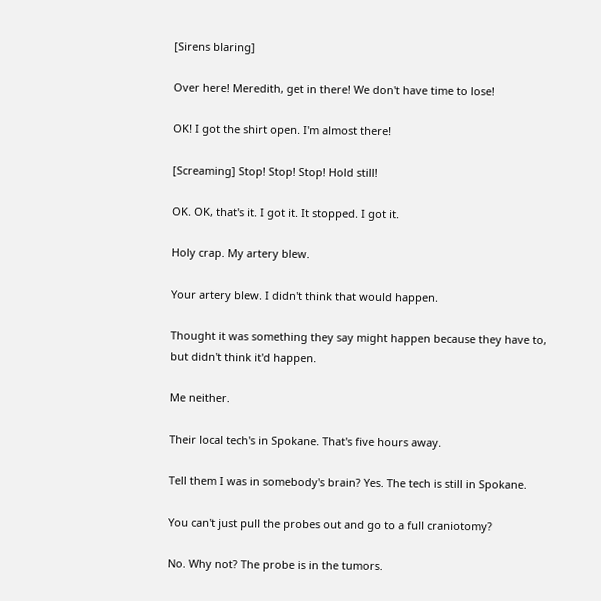[Sirens blaring]

Over here! Meredith, get in there! We don't have time to lose!

OK! I got the shirt open. I'm almost there!

[Screaming] Stop! Stop! Stop! Hold still!

OK. OK, that's it. I got it. It stopped. I got it.

Holy crap. My artery blew.

Your artery blew. I didn't think that would happen.

Thought it was something they say might happen because they have to, but didn't think it'd happen.

Me neither.

Their local tech's in Spokane. That's five hours away.

Tell them I was in somebody's brain? Yes. The tech is still in Spokane.

You can't just pull the probes out and go to a full craniotomy?

No. Why not? The probe is in the tumors.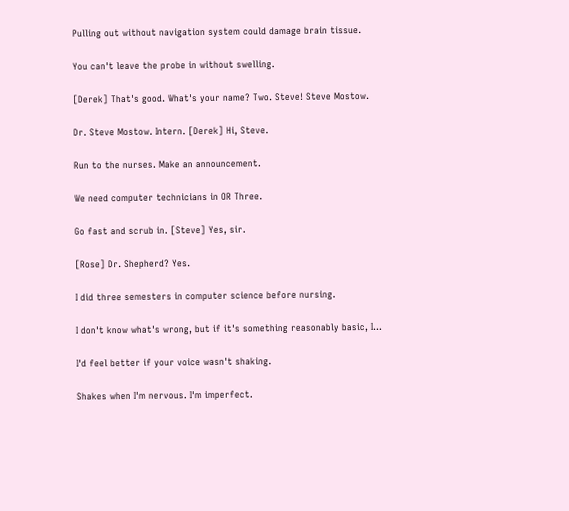Pulling out without navigation system could damage brain tissue.

You can't leave the probe in without swelling.

[Derek] That's good. What's your name? Two. Steve! Steve Mostow.

Dr. Steve Mostow. Intern. [Derek] Hi, Steve.

Run to the nurses. Make an announcement.

We need computer technicians in OR Three.

Go fast and scrub in. [Steve] Yes, sir.

[Rose] Dr. Shepherd? Yes.

I did three semesters in computer science before nursing.

I don't know what's wrong, but if it's something reasonably basic, I...

I'd feel better if your voice wasn't shaking.

Shakes when I'm nervous. I'm imperfect.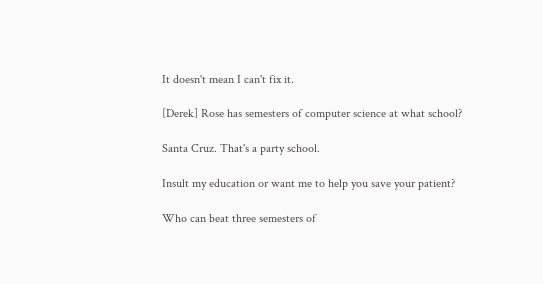It doesn't mean I can't fix it.

[Derek] Rose has semesters of computer science at what school?

Santa Cruz. That's a party school.

Insult my education or want me to help you save your patient?

Who can beat three semesters of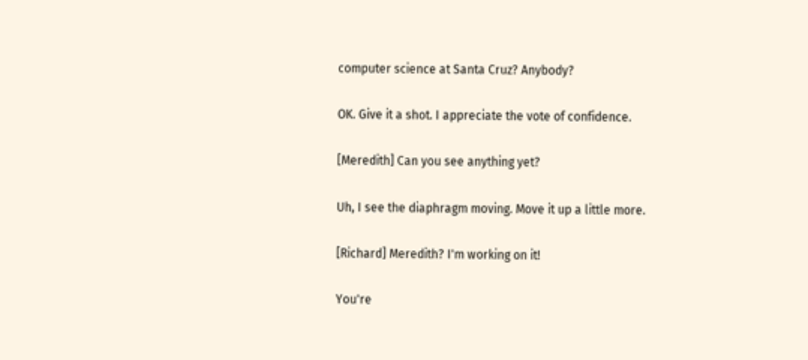computer science at Santa Cruz? Anybody?

OK. Give it a shot. I appreciate the vote of confidence.

[Meredith] Can you see anything yet?

Uh, I see the diaphragm moving. Move it up a little more.

[Richard] Meredith? I'm working on it!

You're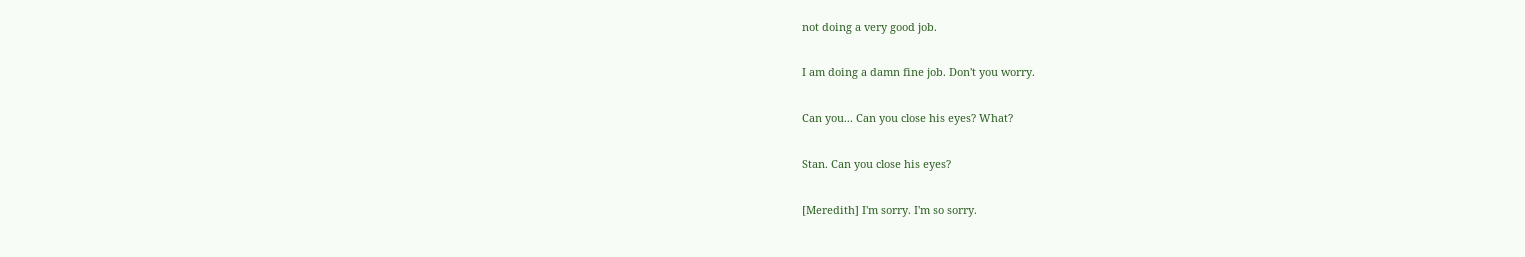not doing a very good job.

I am doing a damn fine job. Don't you worry.

Can you... Can you close his eyes? What?

Stan. Can you close his eyes?

[Meredith] I'm sorry. I'm so sorry.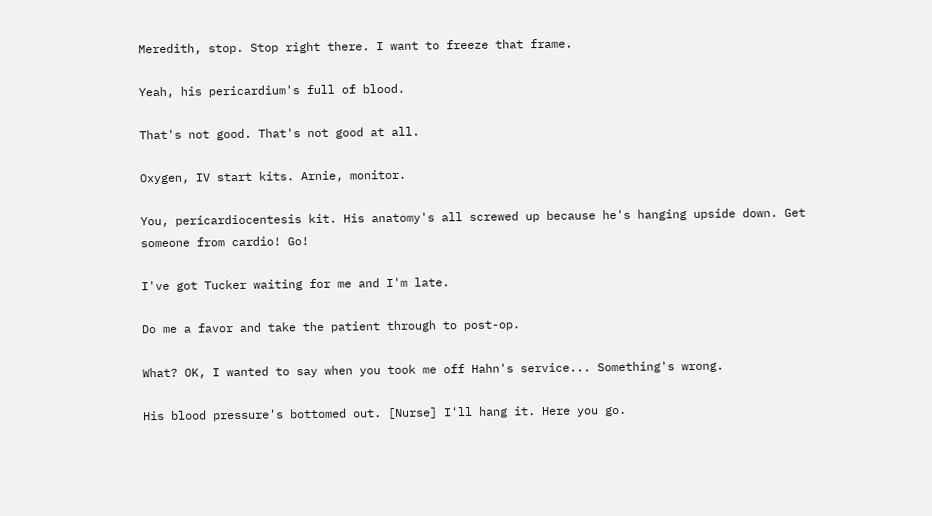Meredith, stop. Stop right there. I want to freeze that frame.

Yeah, his pericardium's full of blood.

That's not good. That's not good at all.

Oxygen, IV start kits. Arnie, monitor.

You, pericardiocentesis kit. His anatomy's all screwed up because he's hanging upside down. Get someone from cardio! Go!

I've got Tucker waiting for me and I'm late.

Do me a favor and take the patient through to post-op.

What? OK, I wanted to say when you took me off Hahn's service... Something's wrong.

His blood pressure's bottomed out. [Nurse] I'll hang it. Here you go.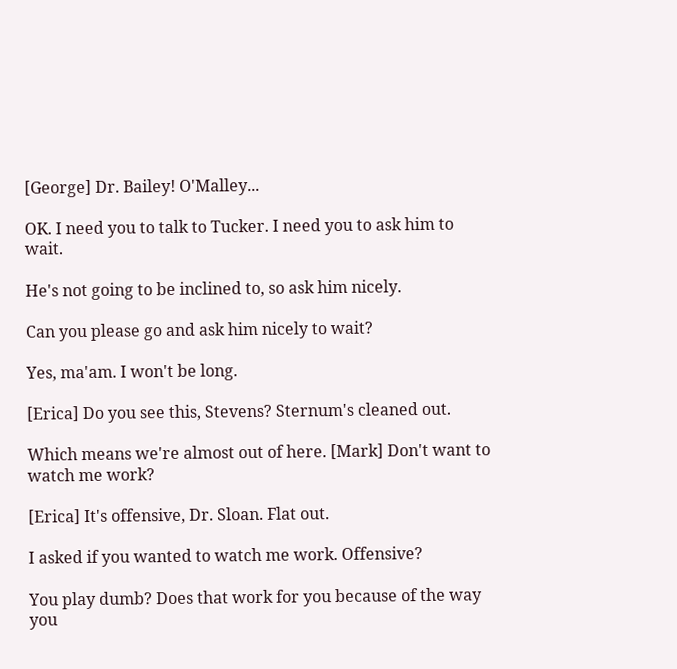[George] Dr. Bailey! O'Malley...

OK. I need you to talk to Tucker. I need you to ask him to wait.

He's not going to be inclined to, so ask him nicely.

Can you please go and ask him nicely to wait?

Yes, ma'am. I won't be long.

[Erica] Do you see this, Stevens? Sternum's cleaned out.

Which means we're almost out of here. [Mark] Don't want to watch me work?

[Erica] It's offensive, Dr. Sloan. Flat out.

I asked if you wanted to watch me work. Offensive?

You play dumb? Does that work for you because of the way you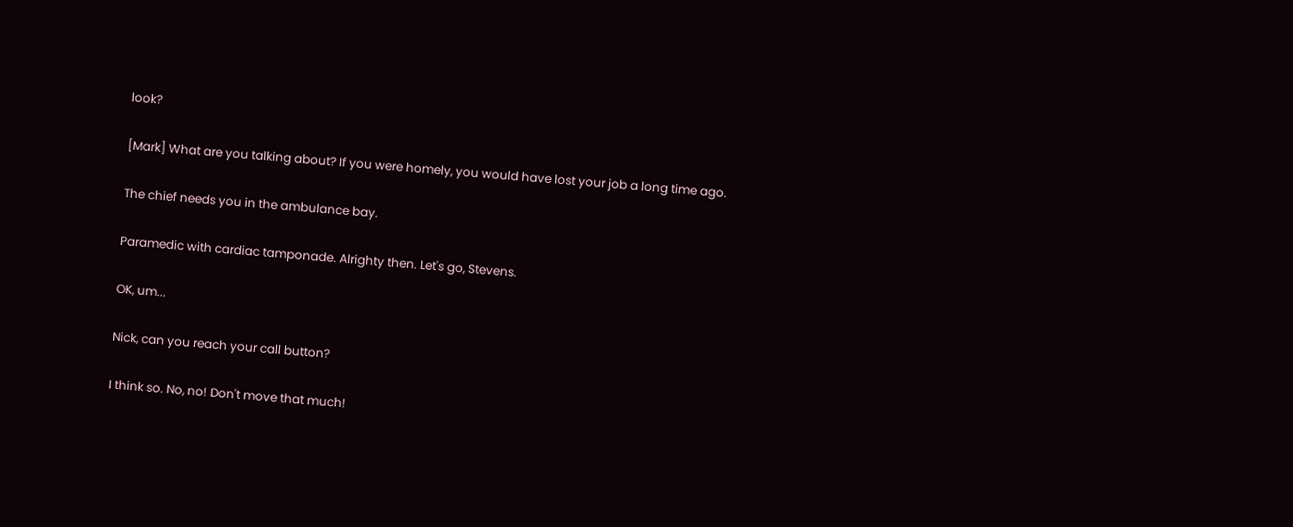look?

[Mark] What are you talking about? If you were homely, you would have lost your job a long time ago.

The chief needs you in the ambulance bay.

Paramedic with cardiac tamponade. Alrighty then. Let's go, Stevens.

OK, um...

Nick, can you reach your call button?

I think so. No, no! Don't move that much!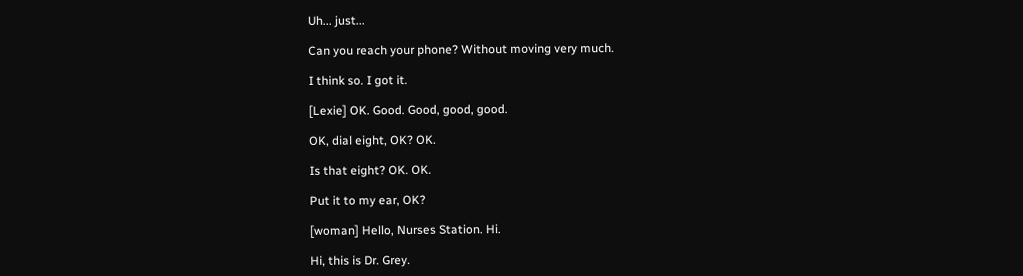Uh... just...

Can you reach your phone? Without moving very much.

I think so. I got it.

[Lexie] OK. Good. Good, good, good.

OK, dial eight, OK? OK.

Is that eight? OK. OK.

Put it to my ear, OK?

[woman] Hello, Nurses Station. Hi.

Hi, this is Dr. Grey.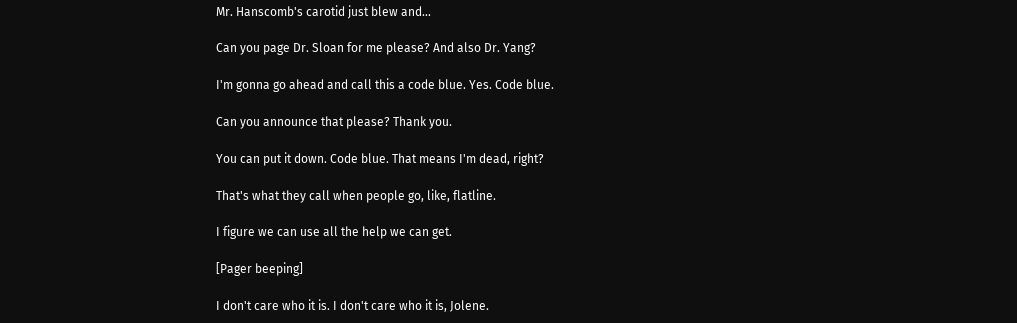Mr. Hanscomb's carotid just blew and...

Can you page Dr. Sloan for me please? And also Dr. Yang?

I'm gonna go ahead and call this a code blue. Yes. Code blue.

Can you announce that please? Thank you.

You can put it down. Code blue. That means I'm dead, right?

That's what they call when people go, like, flatline.

I figure we can use all the help we can get.

[Pager beeping]

I don't care who it is. I don't care who it is, Jolene.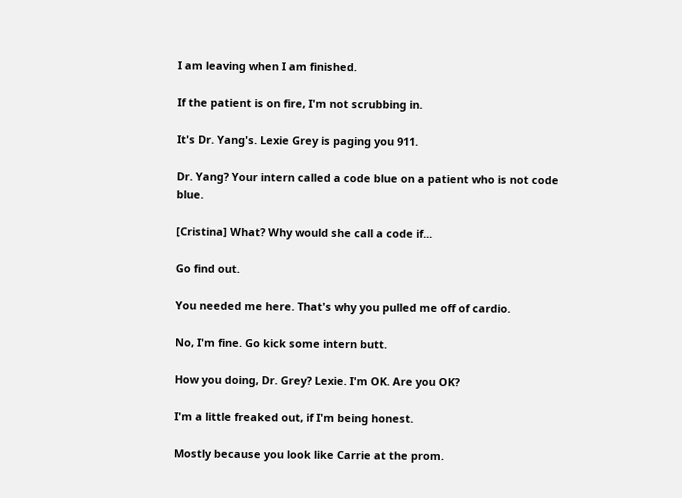I am leaving when I am finished.

If the patient is on fire, I'm not scrubbing in.

It's Dr. Yang's. Lexie Grey is paging you 911.

Dr. Yang? Your intern called a code blue on a patient who is not code blue.

[Cristina] What? Why would she call a code if...

Go find out.

You needed me here. That's why you pulled me off of cardio.

No, I'm fine. Go kick some intern butt.

How you doing, Dr. Grey? Lexie. I'm OK. Are you OK?

I'm a little freaked out, if I'm being honest.

Mostly because you look like Carrie at the prom.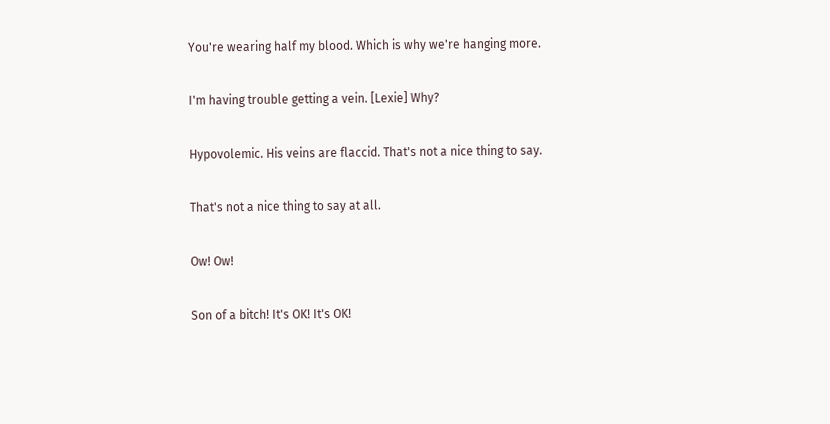You're wearing half my blood. Which is why we're hanging more.

I'm having trouble getting a vein. [Lexie] Why?

Hypovolemic. His veins are flaccid. That's not a nice thing to say.

That's not a nice thing to say at all.

Ow! Ow!

Son of a bitch! It's OK! It's OK!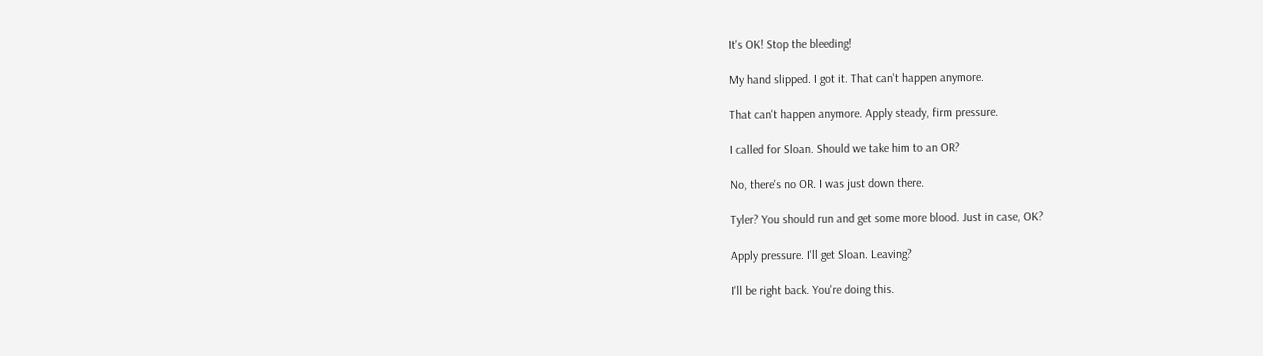It's OK! Stop the bleeding!

My hand slipped. I got it. That can't happen anymore.

That can't happen anymore. Apply steady, firm pressure.

I called for Sloan. Should we take him to an OR?

No, there's no OR. I was just down there.

Tyler? You should run and get some more blood. Just in case, OK?

Apply pressure. I'll get Sloan. Leaving?

I'll be right back. You're doing this.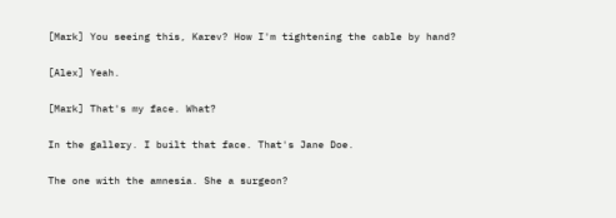[Mark] You seeing this, Karev? How I'm tightening the cable by hand?

[Alex] Yeah.

[Mark] That's my face. What?

In the gallery. I built that face. That's Jane Doe.

The one with the amnesia. She a surgeon?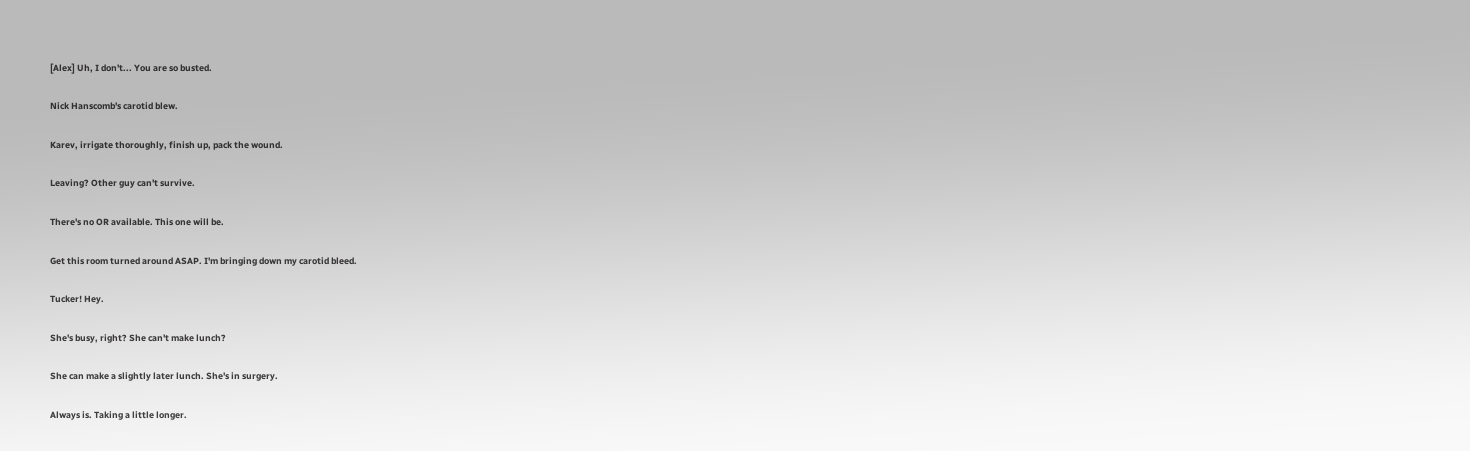[Alex] Uh, I don't... You are so busted.

Nick Hanscomb's carotid blew.

Karev, irrigate thoroughly, finish up, pack the wound.

Leaving? Other guy can't survive.

There's no OR available. This one will be.

Get this room turned around ASAP. I'm bringing down my carotid bleed.

Tucker! Hey.

She's busy, right? She can't make lunch?

She can make a slightly later lunch. She's in surgery.

Always is. Taking a little longer.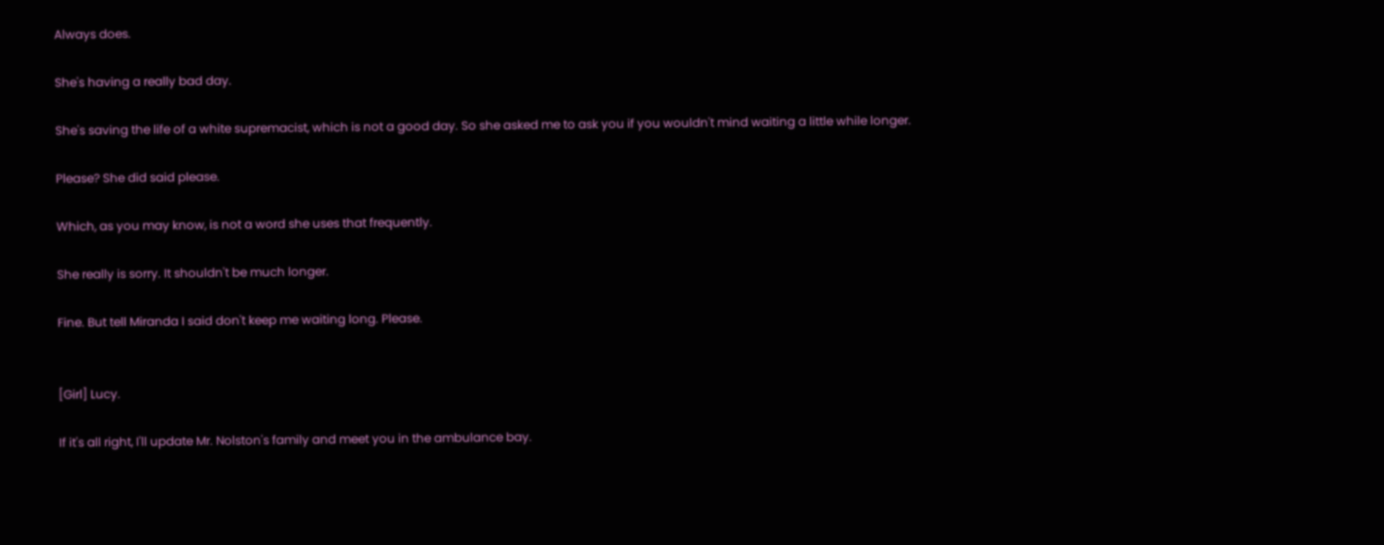Always does.

She's having a really bad day.

She's saving the life of a white supremacist, which is not a good day. So she asked me to ask you if you wouldn't mind waiting a little while longer.

Please? She did said please.

Which, as you may know, is not a word she uses that frequently.

She really is sorry. It shouldn't be much longer.

Fine. But tell Miranda I said don't keep me waiting long. Please.


[Girl] Lucy.

If it's all right, I'll update Mr. Nolston's family and meet you in the ambulance bay.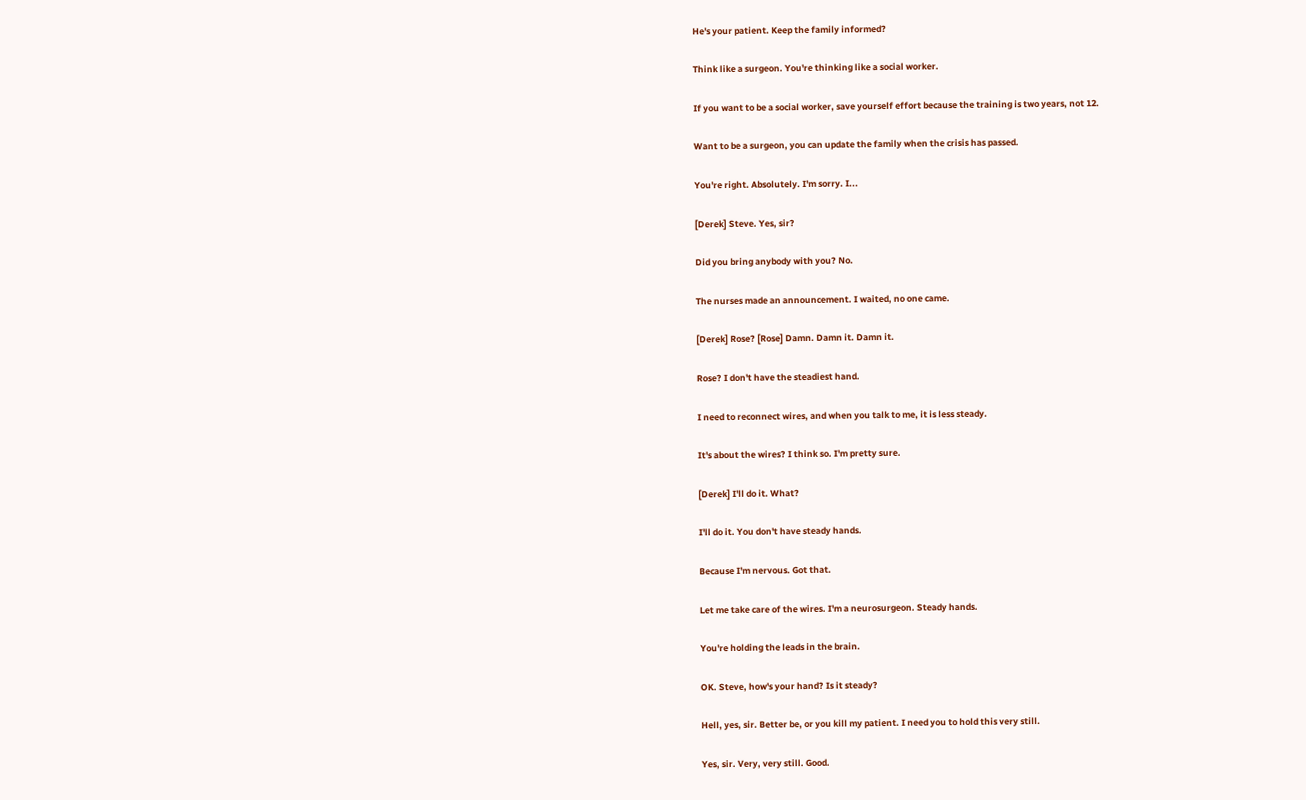He's your patient. Keep the family informed?

Think like a surgeon. You're thinking like a social worker.

If you want to be a social worker, save yourself effort because the training is two years, not 12.

Want to be a surgeon, you can update the family when the crisis has passed.

You're right. Absolutely. I'm sorry. I...

[Derek] Steve. Yes, sir?

Did you bring anybody with you? No.

The nurses made an announcement. I waited, no one came.

[Derek] Rose? [Rose] Damn. Damn it. Damn it.

Rose? I don't have the steadiest hand.

I need to reconnect wires, and when you talk to me, it is less steady.

It's about the wires? I think so. I'm pretty sure.

[Derek] I'll do it. What?

I'll do it. You don't have steady hands.

Because I'm nervous. Got that.

Let me take care of the wires. I'm a neurosurgeon. Steady hands.

You're holding the leads in the brain.

OK. Steve, how's your hand? Is it steady?

Hell, yes, sir. Better be, or you kill my patient. I need you to hold this very still.

Yes, sir. Very, very still. Good.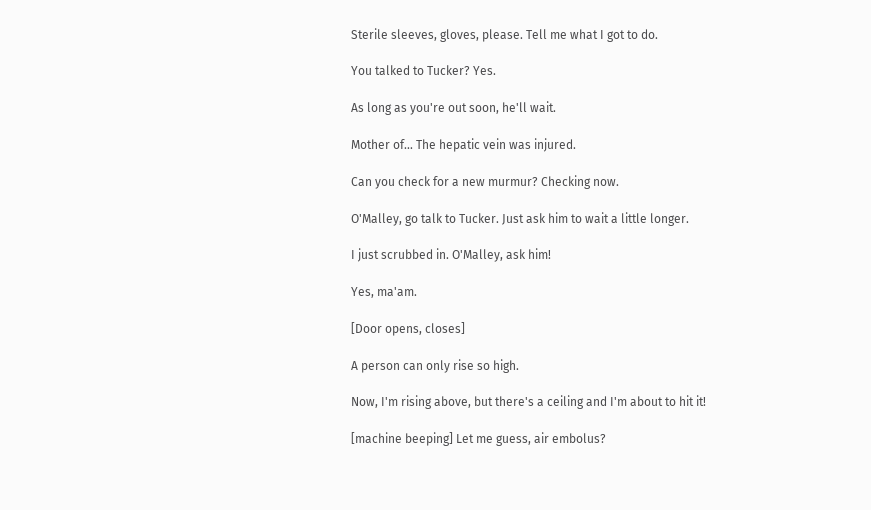Sterile sleeves, gloves, please. Tell me what I got to do.

You talked to Tucker? Yes.

As long as you're out soon, he'll wait.

Mother of... The hepatic vein was injured.

Can you check for a new murmur? Checking now.

O'Malley, go talk to Tucker. Just ask him to wait a little longer.

I just scrubbed in. O'Malley, ask him!

Yes, ma'am.

[Door opens, closes]

A person can only rise so high.

Now, I'm rising above, but there's a ceiling and I'm about to hit it!

[machine beeping] Let me guess, air embolus?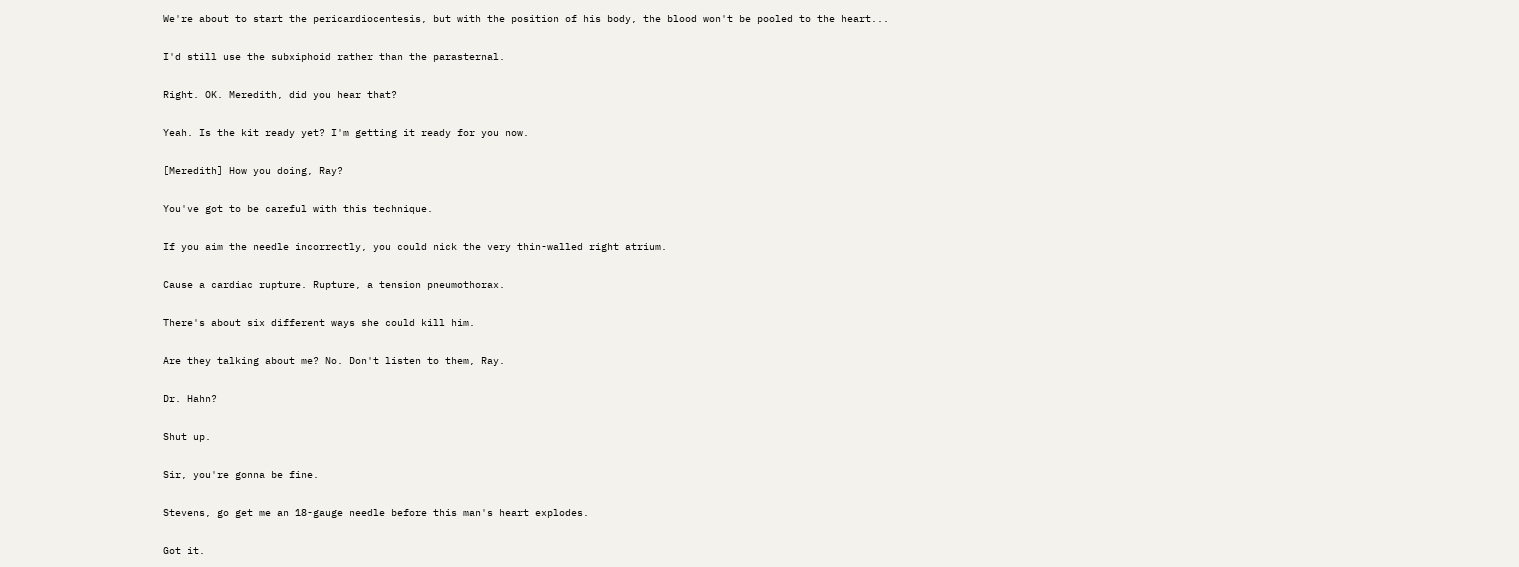We're about to start the pericardiocentesis, but with the position of his body, the blood won't be pooled to the heart...

I'd still use the subxiphoid rather than the parasternal.

Right. OK. Meredith, did you hear that?

Yeah. Is the kit ready yet? I'm getting it ready for you now.

[Meredith] How you doing, Ray?

You've got to be careful with this technique.

If you aim the needle incorrectly, you could nick the very thin-walled right atrium.

Cause a cardiac rupture. Rupture, a tension pneumothorax.

There's about six different ways she could kill him.

Are they talking about me? No. Don't listen to them, Ray.

Dr. Hahn?

Shut up.

Sir, you're gonna be fine.

Stevens, go get me an 18-gauge needle before this man's heart explodes.

Got it.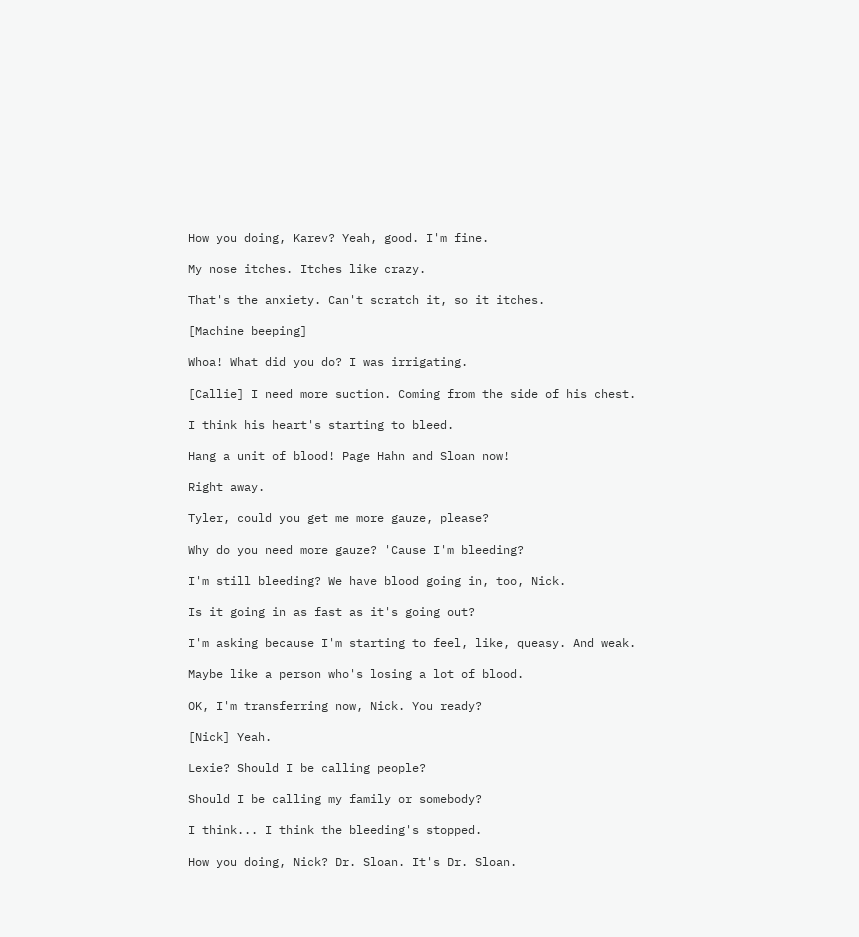How you doing, Karev? Yeah, good. I'm fine.

My nose itches. Itches like crazy.

That's the anxiety. Can't scratch it, so it itches.

[Machine beeping]

Whoa! What did you do? I was irrigating.

[Callie] I need more suction. Coming from the side of his chest.

I think his heart's starting to bleed.

Hang a unit of blood! Page Hahn and Sloan now!

Right away.

Tyler, could you get me more gauze, please?

Why do you need more gauze? 'Cause I'm bleeding?

I'm still bleeding? We have blood going in, too, Nick.

Is it going in as fast as it's going out?

I'm asking because I'm starting to feel, like, queasy. And weak.

Maybe like a person who's losing a lot of blood.

OK, I'm transferring now, Nick. You ready?

[Nick] Yeah.

Lexie? Should I be calling people?

Should I be calling my family or somebody?

I think... I think the bleeding's stopped.

How you doing, Nick? Dr. Sloan. It's Dr. Sloan.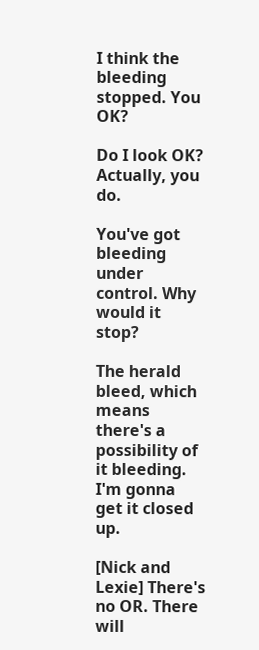I think the bleeding stopped. You OK?

Do I look OK? Actually, you do.

You've got bleeding under control. Why would it stop?

The herald bleed, which means there's a possibility of it bleeding. I'm gonna get it closed up.

[Nick and Lexie] There's no OR. There will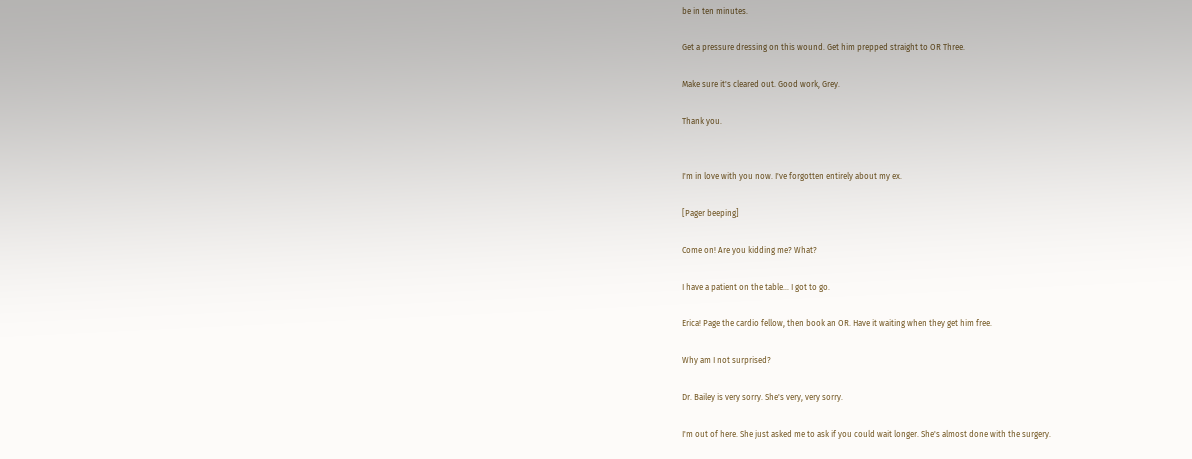be in ten minutes.

Get a pressure dressing on this wound. Get him prepped straight to OR Three.

Make sure it's cleared out. Good work, Grey.

Thank you.


I'm in love with you now. I've forgotten entirely about my ex.

[Pager beeping]

Come on! Are you kidding me? What?

I have a patient on the table... I got to go.

Erica! Page the cardio fellow, then book an OR. Have it waiting when they get him free.

Why am I not surprised?

Dr. Bailey is very sorry. She's very, very sorry.

I'm out of here. She just asked me to ask if you could wait longer. She's almost done with the surgery.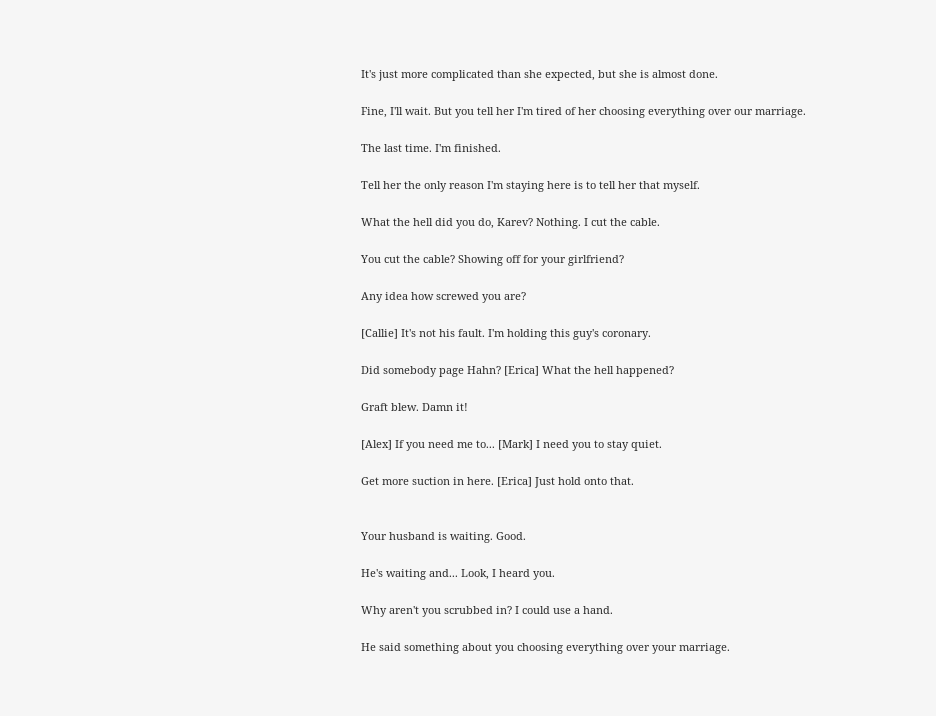It's just more complicated than she expected, but she is almost done.

Fine, I'll wait. But you tell her I'm tired of her choosing everything over our marriage.

The last time. I'm finished.

Tell her the only reason I'm staying here is to tell her that myself.

What the hell did you do, Karev? Nothing. I cut the cable.

You cut the cable? Showing off for your girlfriend?

Any idea how screwed you are?

[Callie] It's not his fault. I'm holding this guy's coronary.

Did somebody page Hahn? [Erica] What the hell happened?

Graft blew. Damn it!

[Alex] If you need me to... [Mark] I need you to stay quiet.

Get more suction in here. [Erica] Just hold onto that.


Your husband is waiting. Good.

He's waiting and... Look, I heard you.

Why aren't you scrubbed in? I could use a hand.

He said something about you choosing everything over your marriage.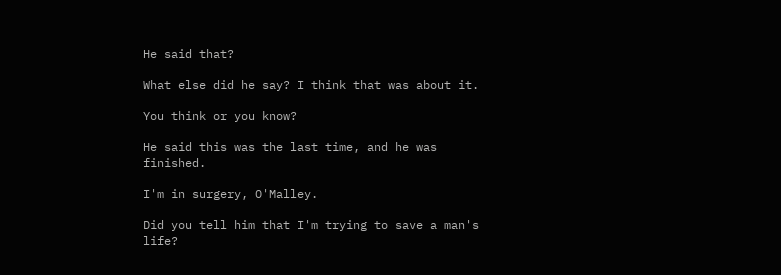He said that?

What else did he say? I think that was about it.

You think or you know?

He said this was the last time, and he was finished.

I'm in surgery, O'Malley.

Did you tell him that I'm trying to save a man's life?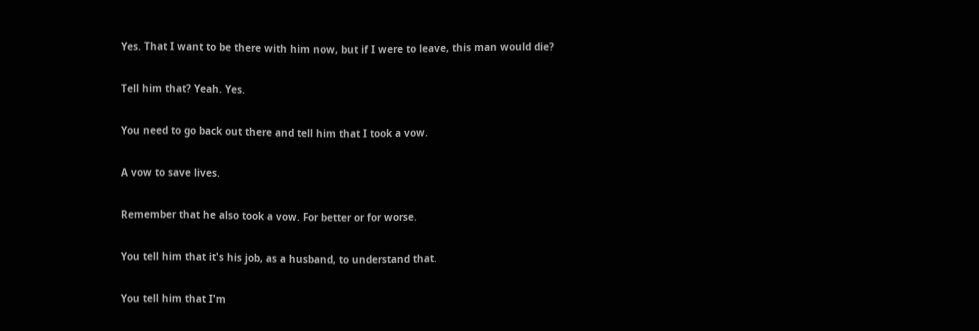Yes. That I want to be there with him now, but if I were to leave, this man would die?

Tell him that? Yeah. Yes.

You need to go back out there and tell him that I took a vow.

A vow to save lives.

Remember that he also took a vow. For better or for worse.

You tell him that it's his job, as a husband, to understand that.

You tell him that I'm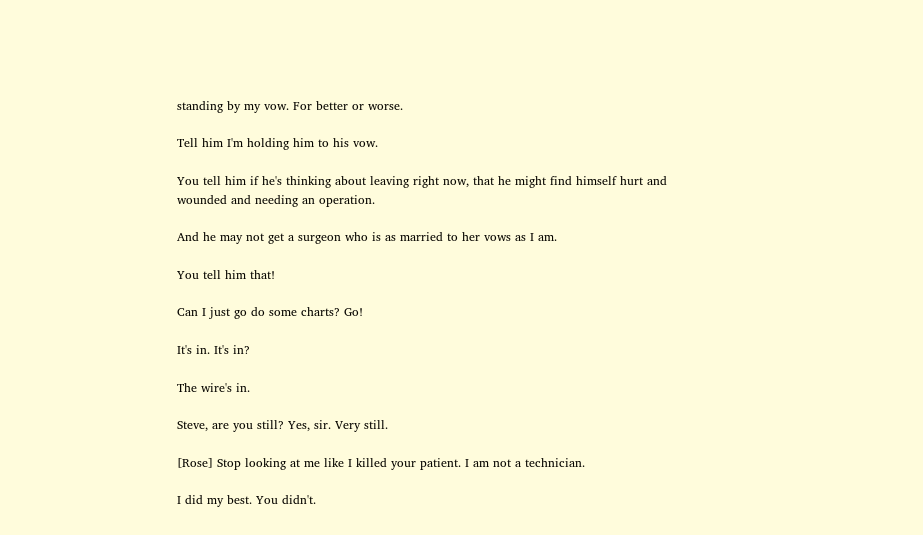standing by my vow. For better or worse.

Tell him I'm holding him to his vow.

You tell him if he's thinking about leaving right now, that he might find himself hurt and wounded and needing an operation.

And he may not get a surgeon who is as married to her vows as I am.

You tell him that!

Can I just go do some charts? Go!

It's in. It's in?

The wire's in.

Steve, are you still? Yes, sir. Very still.

[Rose] Stop looking at me like I killed your patient. I am not a technician.

I did my best. You didn't.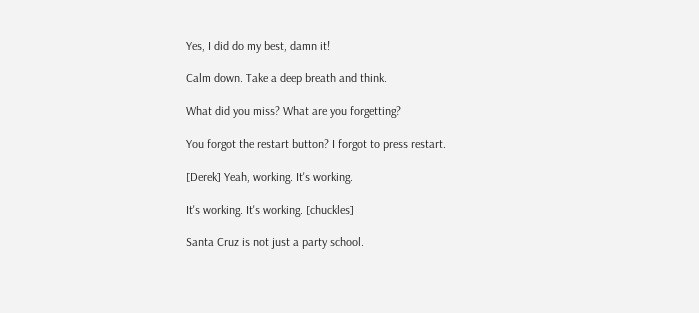Yes, I did do my best, damn it!

Calm down. Take a deep breath and think.

What did you miss? What are you forgetting?

You forgot the restart button? I forgot to press restart.

[Derek] Yeah, working. It's working.

It's working. It's working. [chuckles]

Santa Cruz is not just a party school.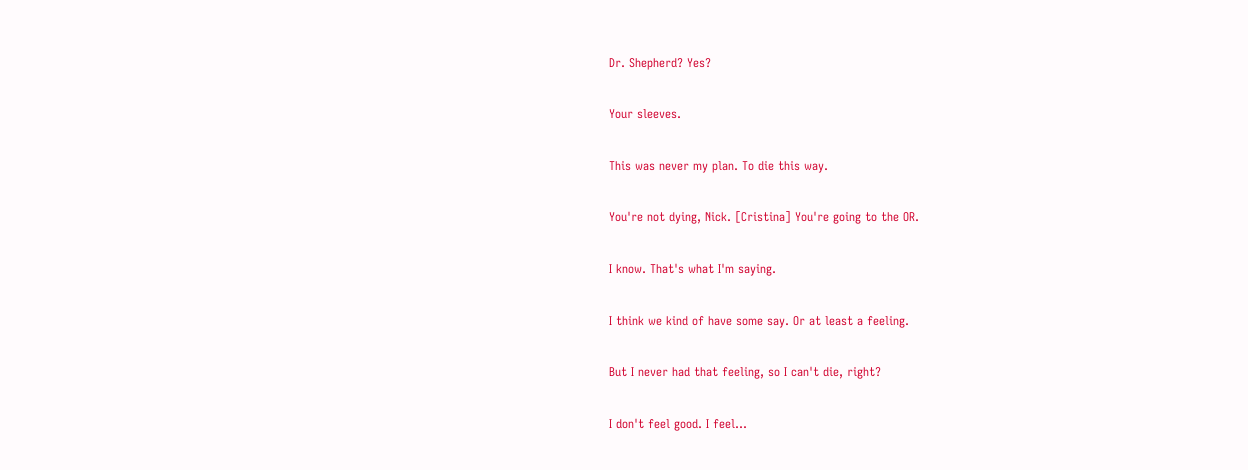Dr. Shepherd? Yes?

Your sleeves.

This was never my plan. To die this way.

You're not dying, Nick. [Cristina] You're going to the OR.

I know. That's what I'm saying.

I think we kind of have some say. Or at least a feeling.

But I never had that feeling, so I can't die, right?

I don't feel good. I feel...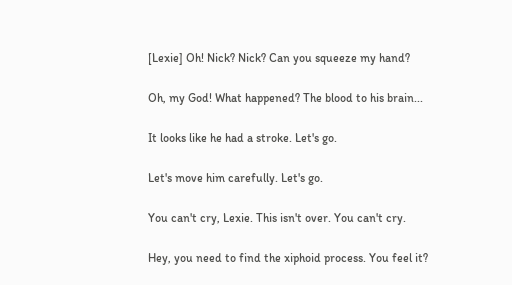[Lexie] Oh! Nick? Nick? Can you squeeze my hand?

Oh, my God! What happened? The blood to his brain...

It looks like he had a stroke. Let's go.

Let's move him carefully. Let's go.

You can't cry, Lexie. This isn't over. You can't cry.

Hey, you need to find the xiphoid process. You feel it?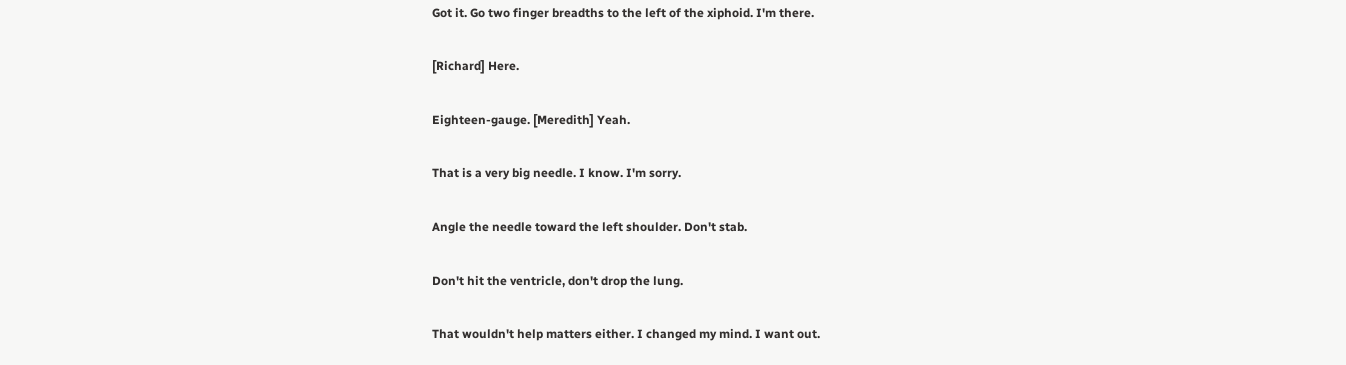Got it. Go two finger breadths to the left of the xiphoid. I'm there.

[Richard] Here.

Eighteen-gauge. [Meredith] Yeah.

That is a very big needle. I know. I'm sorry.

Angle the needle toward the left shoulder. Don't stab.

Don't hit the ventricle, don't drop the lung.

That wouldn't help matters either. I changed my mind. I want out.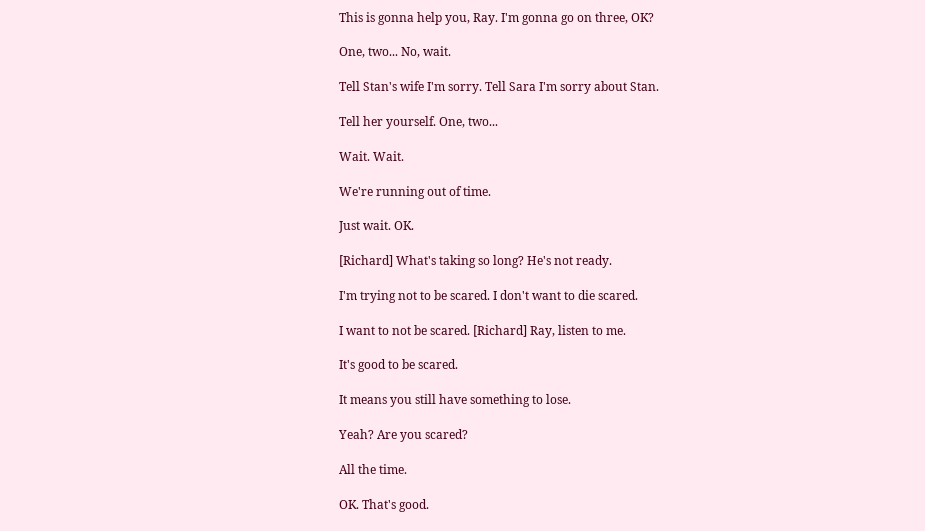This is gonna help you, Ray. I'm gonna go on three, OK?

One, two... No, wait.

Tell Stan's wife I'm sorry. Tell Sara I'm sorry about Stan.

Tell her yourself. One, two...

Wait. Wait.

We're running out of time.

Just wait. OK.

[Richard] What's taking so long? He's not ready.

I'm trying not to be scared. I don't want to die scared.

I want to not be scared. [Richard] Ray, listen to me.

It's good to be scared.

It means you still have something to lose.

Yeah? Are you scared?

All the time.

OK. That's good.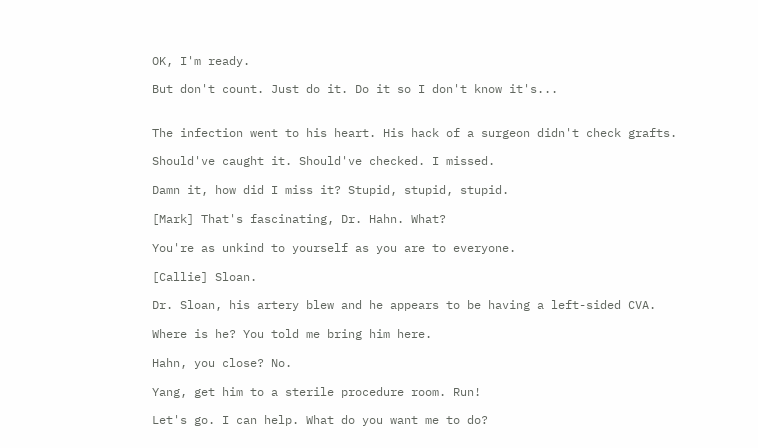OK, I'm ready.

But don't count. Just do it. Do it so I don't know it's...


The infection went to his heart. His hack of a surgeon didn't check grafts.

Should've caught it. Should've checked. I missed.

Damn it, how did I miss it? Stupid, stupid, stupid.

[Mark] That's fascinating, Dr. Hahn. What?

You're as unkind to yourself as you are to everyone.

[Callie] Sloan.

Dr. Sloan, his artery blew and he appears to be having a left-sided CVA.

Where is he? You told me bring him here.

Hahn, you close? No.

Yang, get him to a sterile procedure room. Run!

Let's go. I can help. What do you want me to do?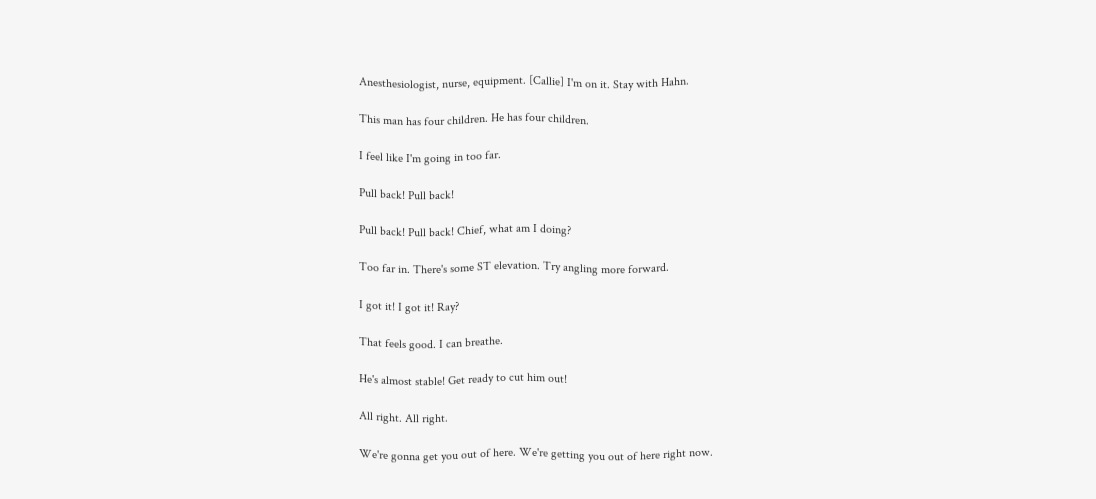Anesthesiologist, nurse, equipment. [Callie] I'm on it. Stay with Hahn.

This man has four children. He has four children.

I feel like I'm going in too far.

Pull back! Pull back!

Pull back! Pull back! Chief, what am I doing?

Too far in. There's some ST elevation. Try angling more forward.

I got it! I got it! Ray?

That feels good. I can breathe.

He's almost stable! Get ready to cut him out!

All right. All right.

We're gonna get you out of here. We're getting you out of here right now.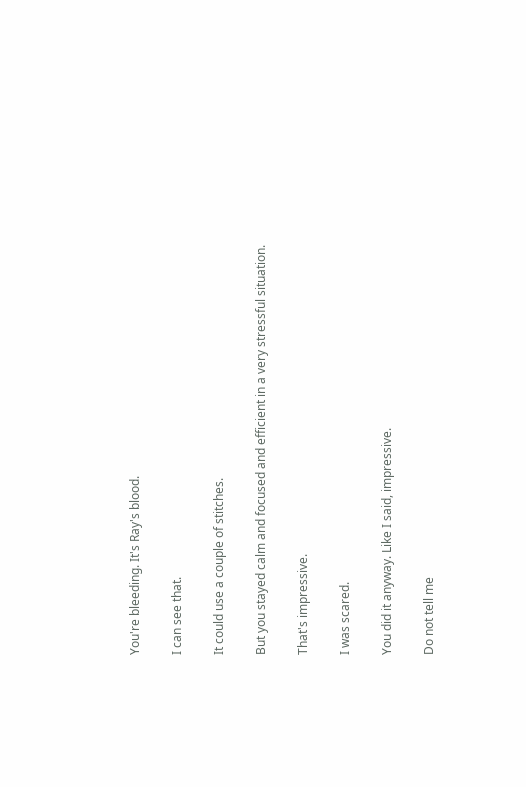You're bleeding. It's Ray's blood.

I can see that.

It could use a couple of stitches.

But you stayed calm and focused and efficient in a very stressful situation.

That's impressive.

I was scared.

You did it anyway. Like I said, impressive.

Do not tell me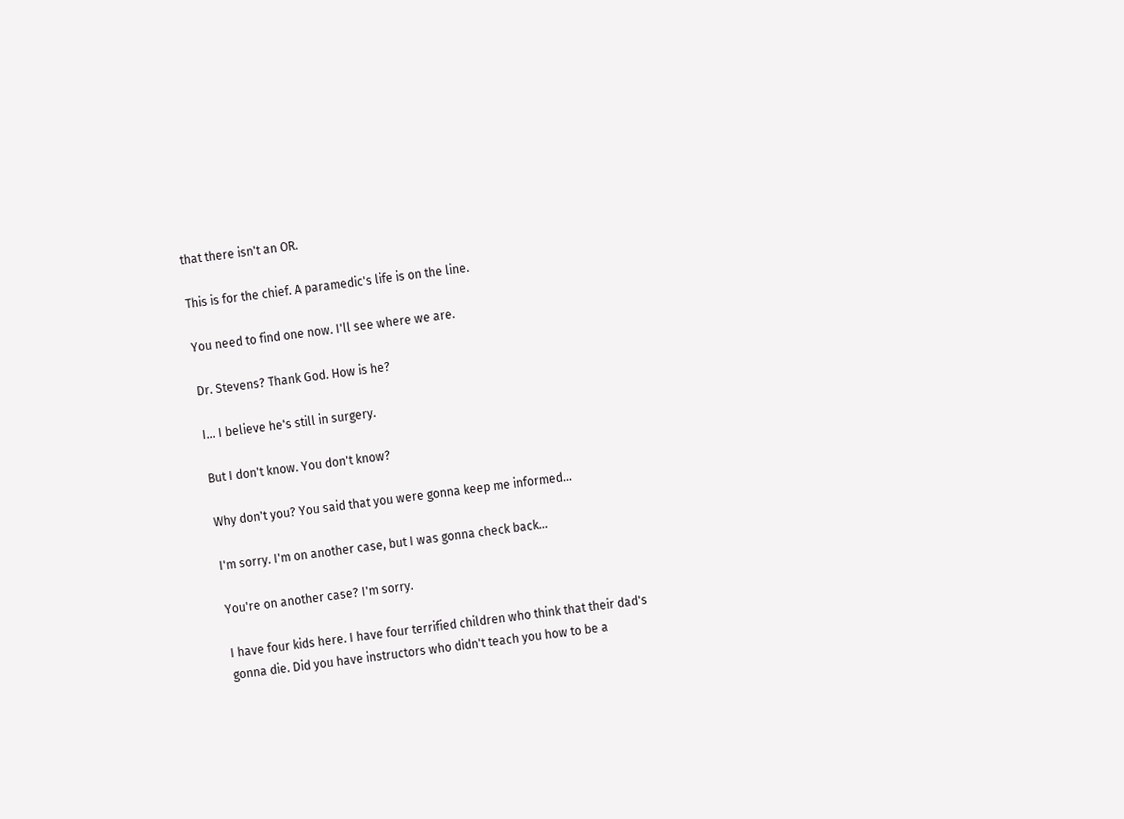that there isn't an OR.

This is for the chief. A paramedic's life is on the line.

You need to find one now. I'll see where we are.

Dr. Stevens? Thank God. How is he?

I... I believe he's still in surgery.

But I don't know. You don't know?

Why don't you? You said that you were gonna keep me informed...

I'm sorry. I'm on another case, but I was gonna check back...

You're on another case? I'm sorry.

I have four kids here. I have four terrified children who think that their dad's gonna die. Did you have instructors who didn't teach you how to be a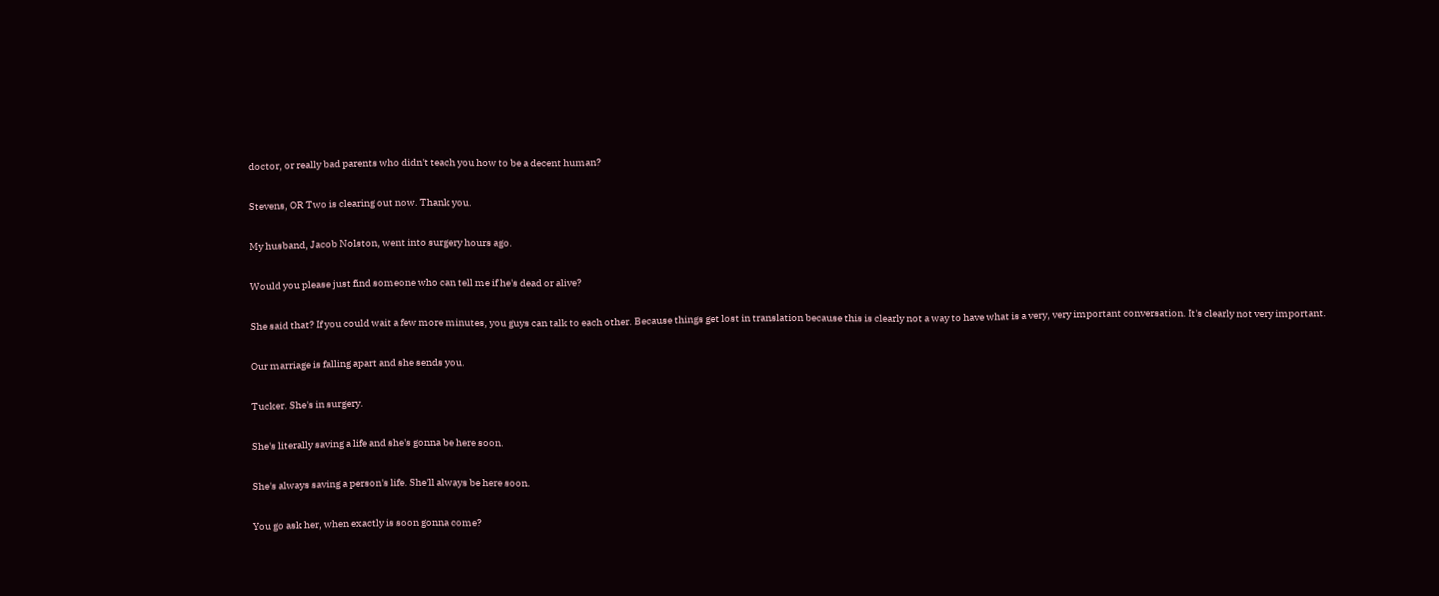doctor, or really bad parents who didn't teach you how to be a decent human?

Stevens, OR Two is clearing out now. Thank you.

My husband, Jacob Nolston, went into surgery hours ago.

Would you please just find someone who can tell me if he's dead or alive?

She said that? If you could wait a few more minutes, you guys can talk to each other. Because things get lost in translation because this is clearly not a way to have what is a very, very important conversation. It's clearly not very important.

Our marriage is falling apart and she sends you.

Tucker. She's in surgery.

She's literally saving a life and she's gonna be here soon.

She's always saving a person's life. She'll always be here soon.

You go ask her, when exactly is soon gonna come?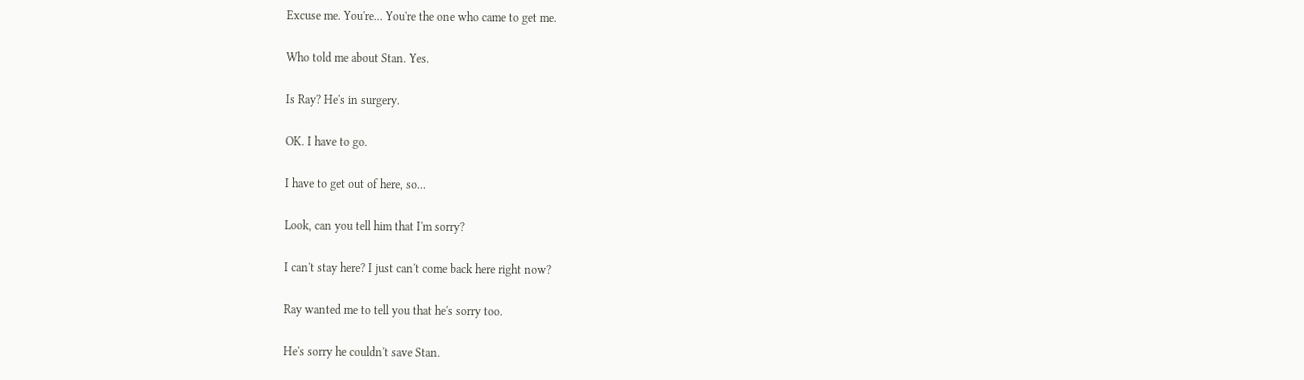Excuse me. You're... You're the one who came to get me.

Who told me about Stan. Yes.

Is Ray? He's in surgery.

OK. I have to go.

I have to get out of here, so...

Look, can you tell him that I'm sorry?

I can't stay here? I just can't come back here right now?

Ray wanted me to tell you that he's sorry too.

He's sorry he couldn't save Stan.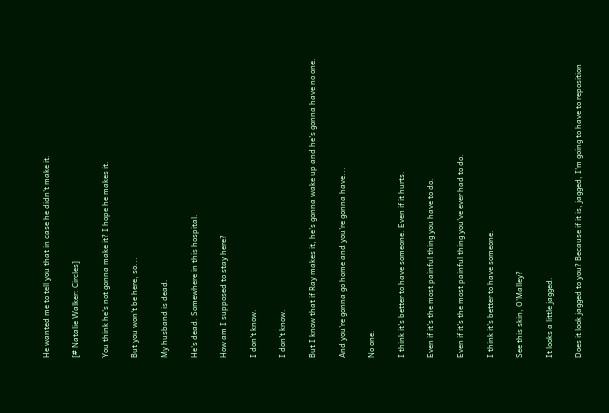He wanted me to tell you that in case he didn't make it.

[# Natalie Walker: Circles]

You think he's not gonna make it? I hope he makes it.

But you won't be here, so...

My husband is dead.

He's dead. Somewhere in this hospital.

How am I supposed to stay here?

I don't know.

I don't know.

But I know that if Ray makes it, he's gonna wake up and he's gonna have no one.

And you're gonna go home and you're gonna have...

No one.

I think it's better to have someone. Even if it hurts.

Even if it's the most painful thing you have to do.

Even if it's the most painful thing you've ever had to do.

I think it's better to have someone.

See this skin, O'Malley?

It looks a little jagged.

Does it look jagged to you? Because if it is, jagged, I'm going to have to reposition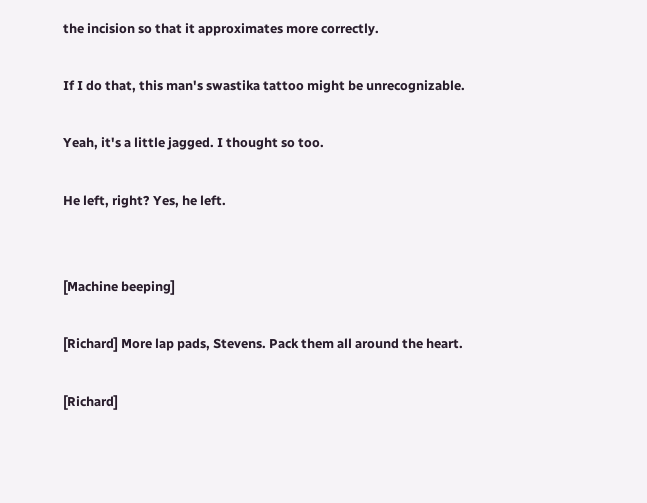the incision so that it approximates more correctly.

If I do that, this man's swastika tattoo might be unrecognizable.

Yeah, it's a little jagged. I thought so too.

He left, right? Yes, he left.


[Machine beeping]

[Richard] More lap pads, Stevens. Pack them all around the heart.

[Richard]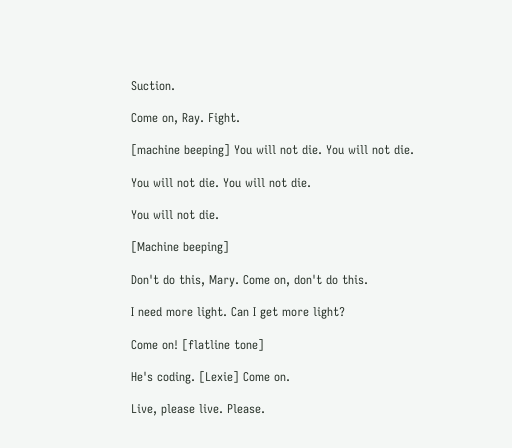Suction.

Come on, Ray. Fight.

[machine beeping] You will not die. You will not die.

You will not die. You will not die.

You will not die.

[Machine beeping]

Don't do this, Mary. Come on, don't do this.

I need more light. Can I get more light?

Come on! [flatline tone]

He's coding. [Lexie] Come on.

Live, please live. Please.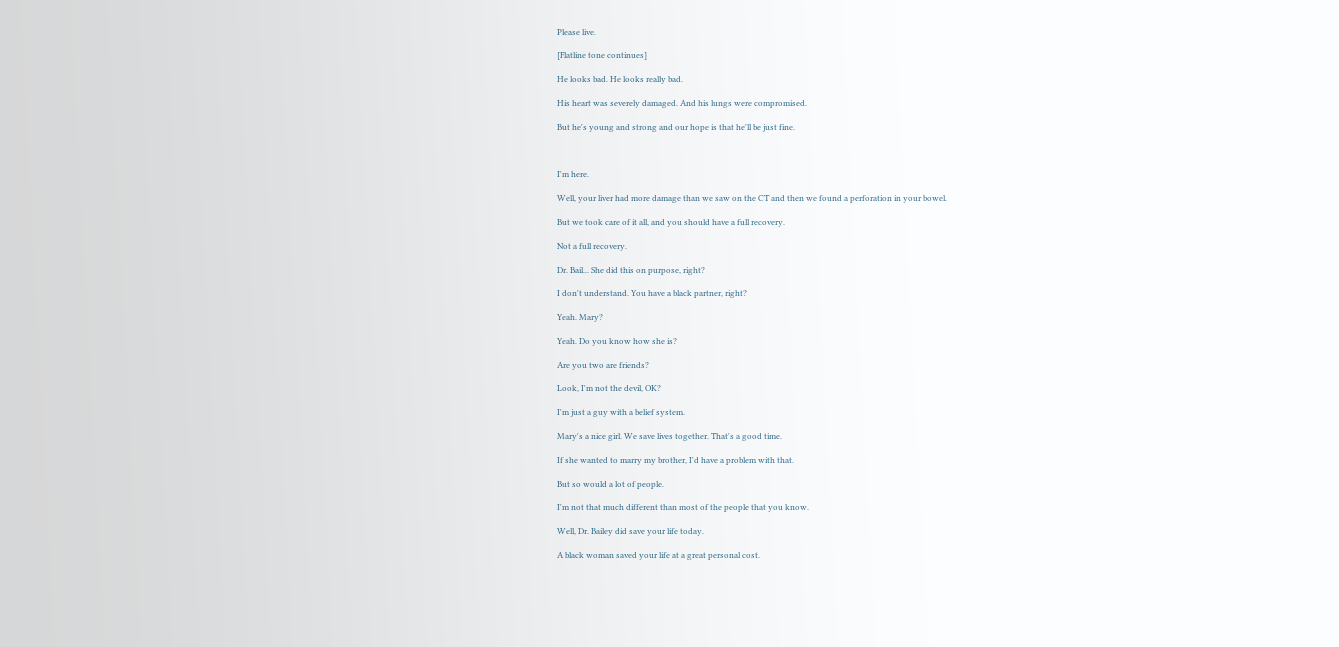Please live.

[Flatline tone continues]

He looks bad. He looks really bad.

His heart was severely damaged. And his lungs were compromised.

But he's young and strong and our hope is that he'll be just fine.



I'm here.

Well, your liver had more damage than we saw on the CT and then we found a perforation in your bowel.

But we took care of it all, and you should have a full recovery.

Not a full recovery.

Dr. Bail... She did this on purpose, right?

I don't understand. You have a black partner, right?

Yeah. Mary?

Yeah. Do you know how she is?

Are you two are friends?

Look, I'm not the devil, OK?

I'm just a guy with a belief system.

Mary's a nice girl. We save lives together. That's a good time.

If she wanted to marry my brother, I'd have a problem with that.

But so would a lot of people.

I'm not that much different than most of the people that you know.

Well, Dr. Bailey did save your life today.

A black woman saved your life at a great personal cost.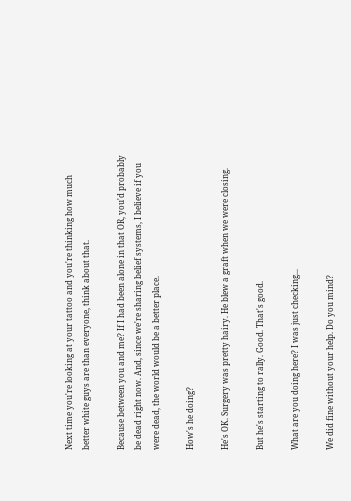Next time you're looking at your tattoo and you're thinking how much better white guys are than everyone, think about that.

Because between you and me? If I had been alone in that OR, you'd probably be dead right now. And, since we're sharing belief systems, I believe if you were dead, the world would be a better place.

How's he doing?

He's OK. Surgery was pretty hairy. He blew a graft when we were closing.

But he's starting to rally. Good. That's good.

What are you doing here? I was just checking...

We did fine without your help. Do you mind?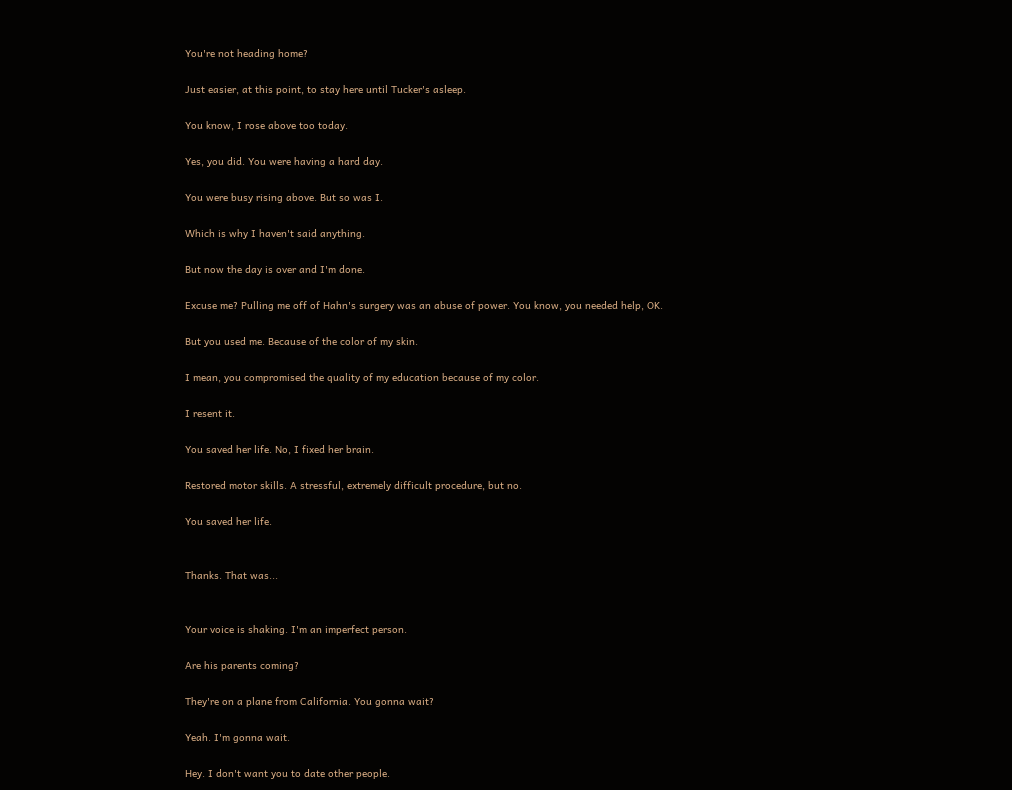You're not heading home?

Just easier, at this point, to stay here until Tucker's asleep.

You know, I rose above too today.

Yes, you did. You were having a hard day.

You were busy rising above. But so was I.

Which is why I haven't said anything.

But now the day is over and I'm done.

Excuse me? Pulling me off of Hahn's surgery was an abuse of power. You know, you needed help, OK.

But you used me. Because of the color of my skin.

I mean, you compromised the quality of my education because of my color.

I resent it.

You saved her life. No, I fixed her brain.

Restored motor skills. A stressful, extremely difficult procedure, but no.

You saved her life.


Thanks. That was...


Your voice is shaking. I'm an imperfect person.

Are his parents coming?

They're on a plane from California. You gonna wait?

Yeah. I'm gonna wait.

Hey. I don't want you to date other people.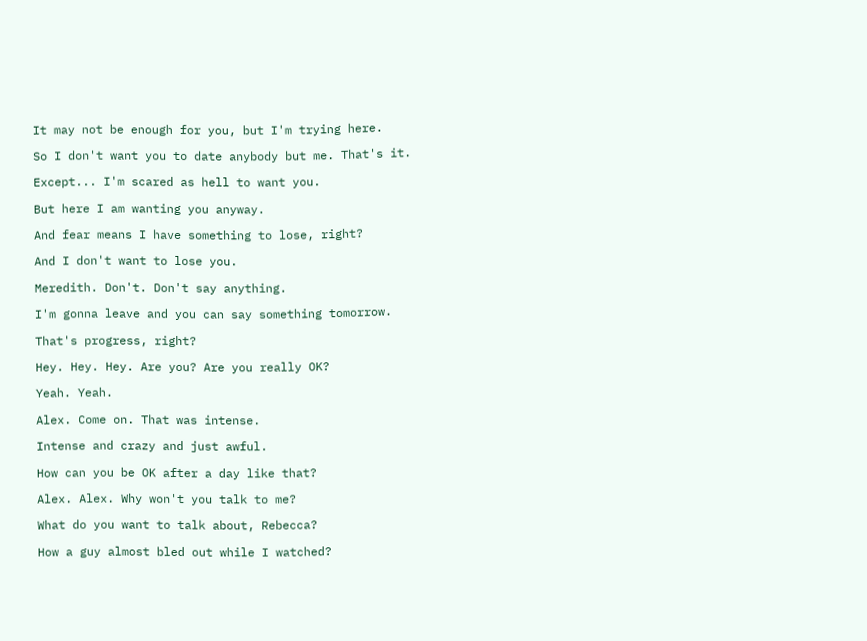It may not be enough for you, but I'm trying here.

So I don't want you to date anybody but me. That's it.

Except... I'm scared as hell to want you.

But here I am wanting you anyway.

And fear means I have something to lose, right?

And I don't want to lose you.

Meredith. Don't. Don't say anything.

I'm gonna leave and you can say something tomorrow.

That's progress, right?

Hey. Hey. Hey. Are you? Are you really OK?

Yeah. Yeah.

Alex. Come on. That was intense.

Intense and crazy and just awful.

How can you be OK after a day like that?

Alex. Alex. Why won't you talk to me?

What do you want to talk about, Rebecca?

How a guy almost bled out while I watched?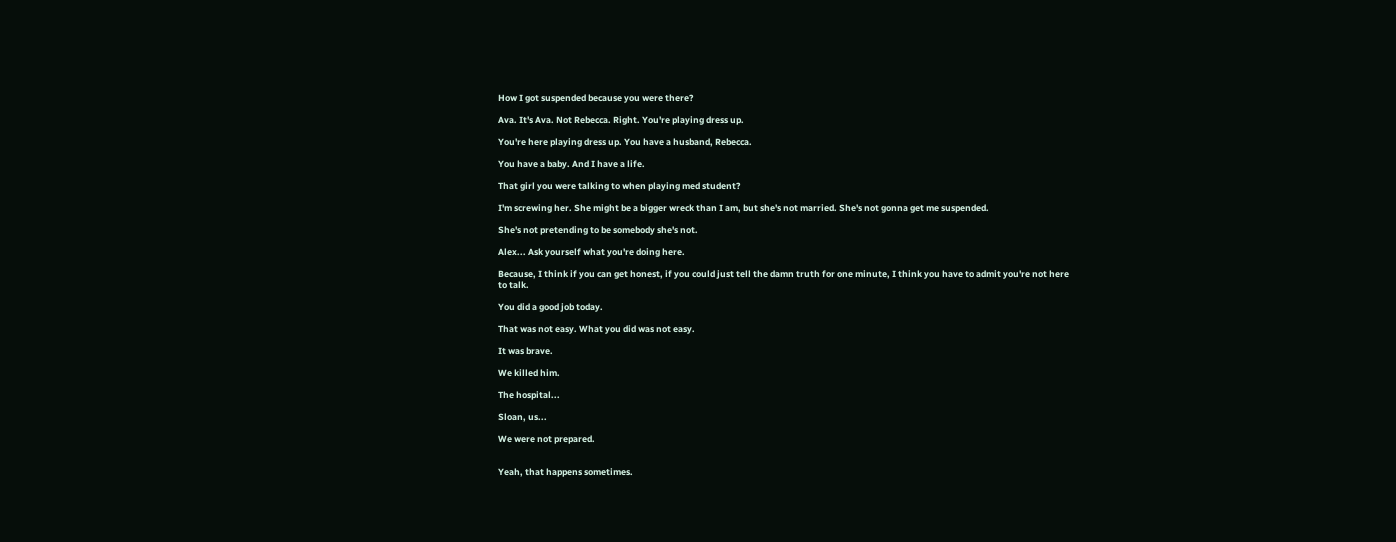How I got suspended because you were there?

Ava. It's Ava. Not Rebecca. Right. You're playing dress up.

You're here playing dress up. You have a husband, Rebecca.

You have a baby. And I have a life.

That girl you were talking to when playing med student?

I'm screwing her. She might be a bigger wreck than I am, but she's not married. She's not gonna get me suspended.

She's not pretending to be somebody she's not.

Alex... Ask yourself what you're doing here.

Because, I think if you can get honest, if you could just tell the damn truth for one minute, I think you have to admit you're not here to talk.

You did a good job today.

That was not easy. What you did was not easy.

It was brave.

We killed him.

The hospital...

Sloan, us...

We were not prepared.


Yeah, that happens sometimes.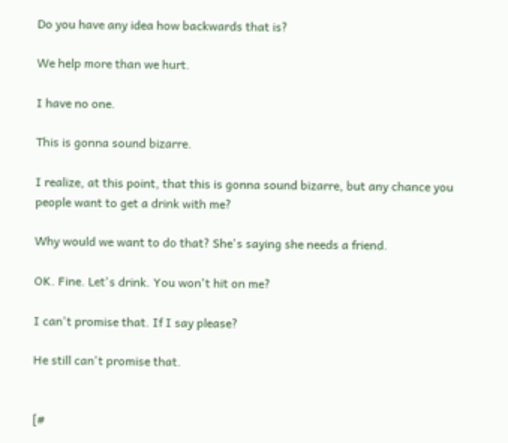Do you have any idea how backwards that is?

We help more than we hurt.

I have no one.

This is gonna sound bizarre.

I realize, at this point, that this is gonna sound bizarre, but any chance you people want to get a drink with me?

Why would we want to do that? She's saying she needs a friend.

OK. Fine. Let's drink. You won't hit on me?

I can't promise that. If I say please?

He still can't promise that.


[#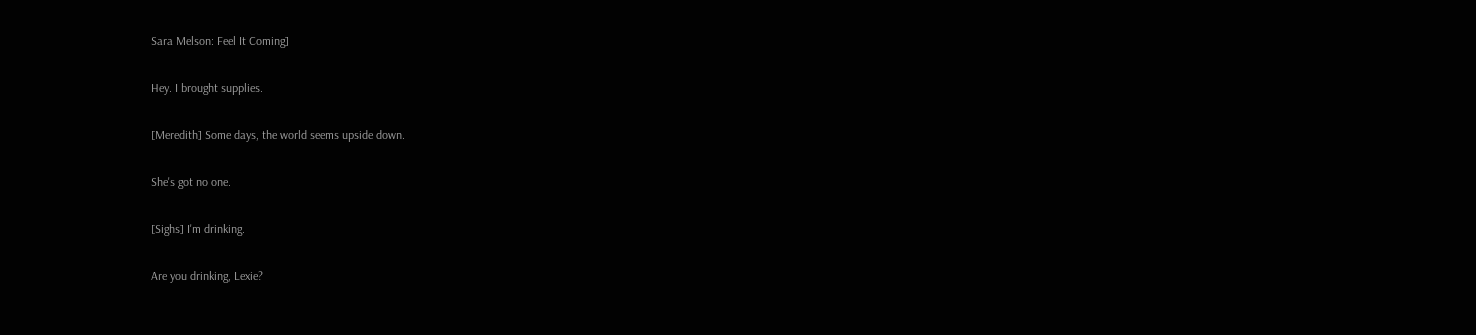Sara Melson: Feel It Coming]

Hey. I brought supplies.

[Meredith] Some days, the world seems upside down.

She's got no one.

[Sighs] I'm drinking.

Are you drinking, Lexie?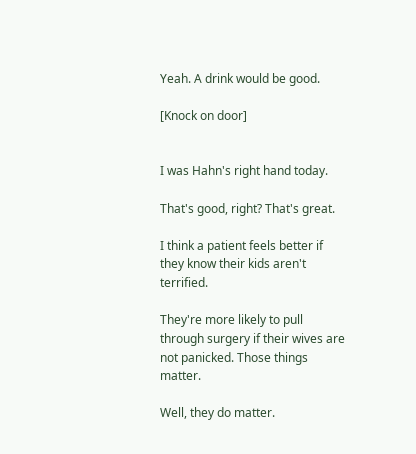Yeah. A drink would be good.

[Knock on door]


I was Hahn's right hand today.

That's good, right? That's great.

I think a patient feels better if they know their kids aren't terrified.

They're more likely to pull through surgery if their wives are not panicked. Those things matter.

Well, they do matter.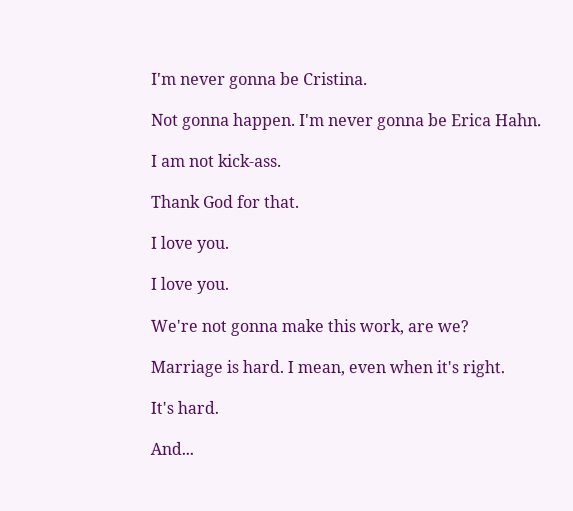I'm never gonna be Cristina.

Not gonna happen. I'm never gonna be Erica Hahn.

I am not kick-ass.

Thank God for that.

I love you.

I love you.

We're not gonna make this work, are we?

Marriage is hard. I mean, even when it's right.

It's hard.

And...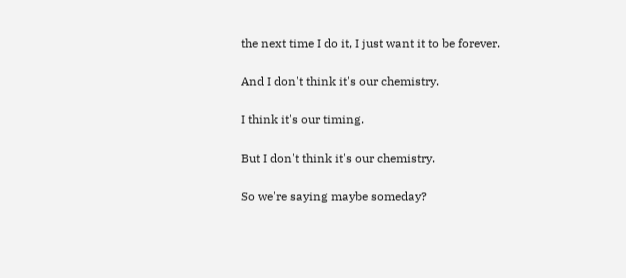the next time I do it, I just want it to be forever.

And I don't think it's our chemistry.

I think it's our timing.

But I don't think it's our chemistry.

So we're saying maybe someday?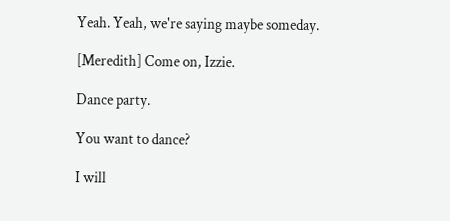Yeah. Yeah, we're saying maybe someday.

[Meredith] Come on, Izzie.

Dance party.

You want to dance?

I will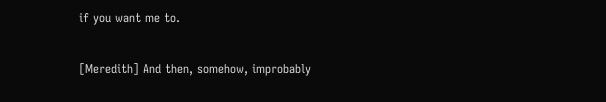if you want me to.

[Meredith] And then, somehow, improbably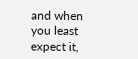and when you least expect it,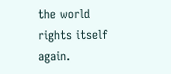the world rights itself again.